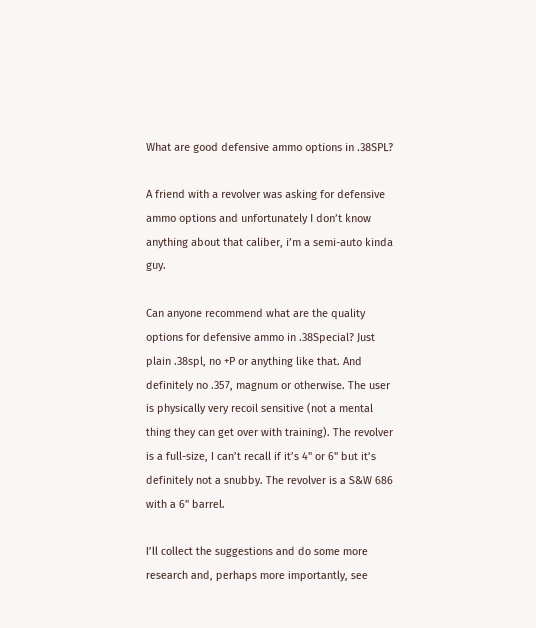What are good defensive ammo options in .38SPL?

A friend with a revolver was asking for defensive ammo options and unfortunately I don’t know anything about that caliber, i’m a semi-auto kinda guy.

Can anyone recommend what are the quality options for defensive ammo in .38Special? Just plain .38spl, no +P or anything like that. And definitely no .357, magnum or otherwise. The user is physically very recoil sensitive (not a mental thing they can get over with training). The revolver is a full-size, I can’t recall if it’s 4" or 6" but it’s definitely not a snubby. The revolver is a S&W 686 with a 6" barrel.

I’ll collect the suggestions and do some more research and, perhaps more importantly, see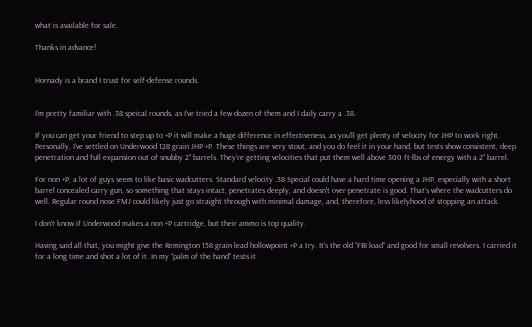what is available for sale.

Thanks in advance!


Hornady is a brand I trust for self-defense rounds.


I’m pretty familiar with .38 speical rounds, as I’ve tried a few dozen of them and I daily carry a .38.

If you can get your friend to step up to +P it will make a huge difference in effectiveness, as you’ll get plenty of velocity for JHP to work right. Personally, I’ve settled on Underwood 128 grain JHP +P. These things are very stout, and you do feel it in your hand, but tests show consistent, deep penetration and full expansion out of snubby 2" barrels. They’re getting velocities that put them well above 300 ft-lbs of energy with a 2" barrel.

For non +P, a lot of guys seem to like basic wadcutters. Standard velocity .38 Special could have a hard time opening a JHP, especially with a short barrel concealed carry gun, so something that stays intact, penetrates deeply, and doesn’t over-penetrate is good. That’s where the wadcutters do well. Regular round nose FMJ could likely just go straight through with minimal damage, and, therefore, less likelyhood of stopping an attack.

I don’t know if Underwood makes a non +P cartridge, but their ammo is top quality.

Having said all that, you might give the Remington 158 grain lead hollowpoint +P a try. It’s the old “FBI load” and good for small revolvers. I carried it for a long time and shot a lot of it. In my “palm of the hand” tests it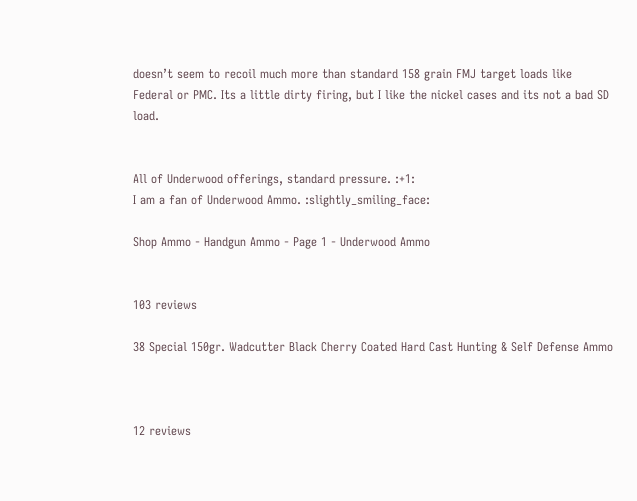doesn’t seem to recoil much more than standard 158 grain FMJ target loads like Federal or PMC. Its a little dirty firing, but I like the nickel cases and its not a bad SD load.


All of Underwood offerings, standard pressure. :+1:
I am a fan of Underwood Ammo. :slightly_smiling_face:

Shop Ammo - Handgun Ammo - Page 1 - Underwood Ammo


103 reviews

38 Special 150gr. Wadcutter Black Cherry Coated Hard Cast Hunting & Self Defense Ammo



12 reviews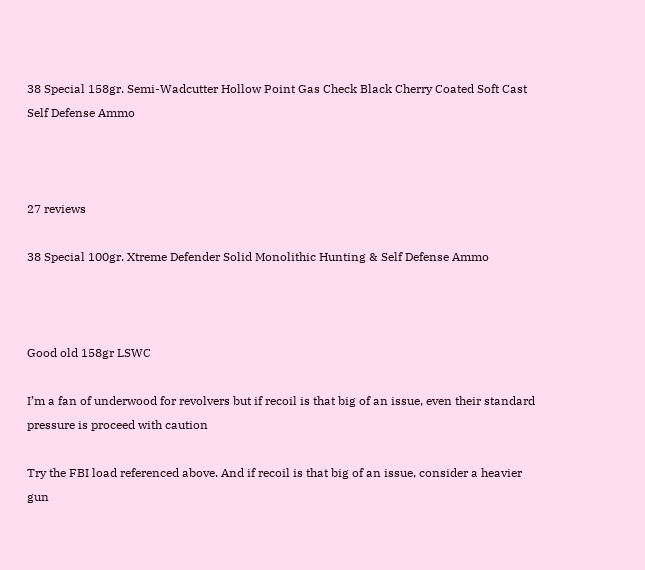38 Special 158gr. Semi-Wadcutter Hollow Point Gas Check Black Cherry Coated Soft Cast Self Defense Ammo



27 reviews

38 Special 100gr. Xtreme Defender Solid Monolithic Hunting & Self Defense Ammo



Good old 158gr LSWC

I’m a fan of underwood for revolvers but if recoil is that big of an issue, even their standard pressure is proceed with caution

Try the FBI load referenced above. And if recoil is that big of an issue, consider a heavier gun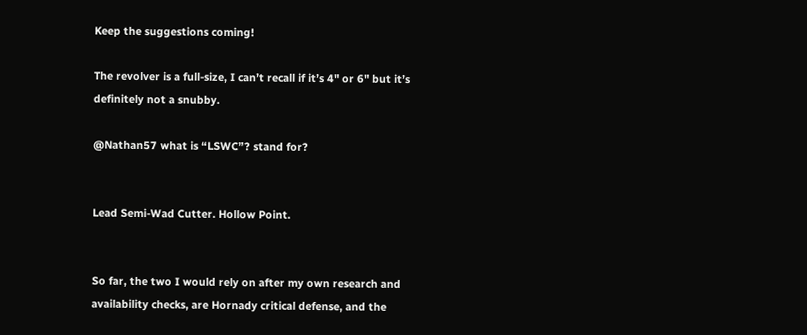Keep the suggestions coming!

The revolver is a full-size, I can’t recall if it’s 4" or 6" but it’s definitely not a snubby.

@Nathan57 what is “LSWC”? stand for?


Lead Semi-Wad Cutter. Hollow Point.


So far, the two I would rely on after my own research and availability checks, are Hornady critical defense, and the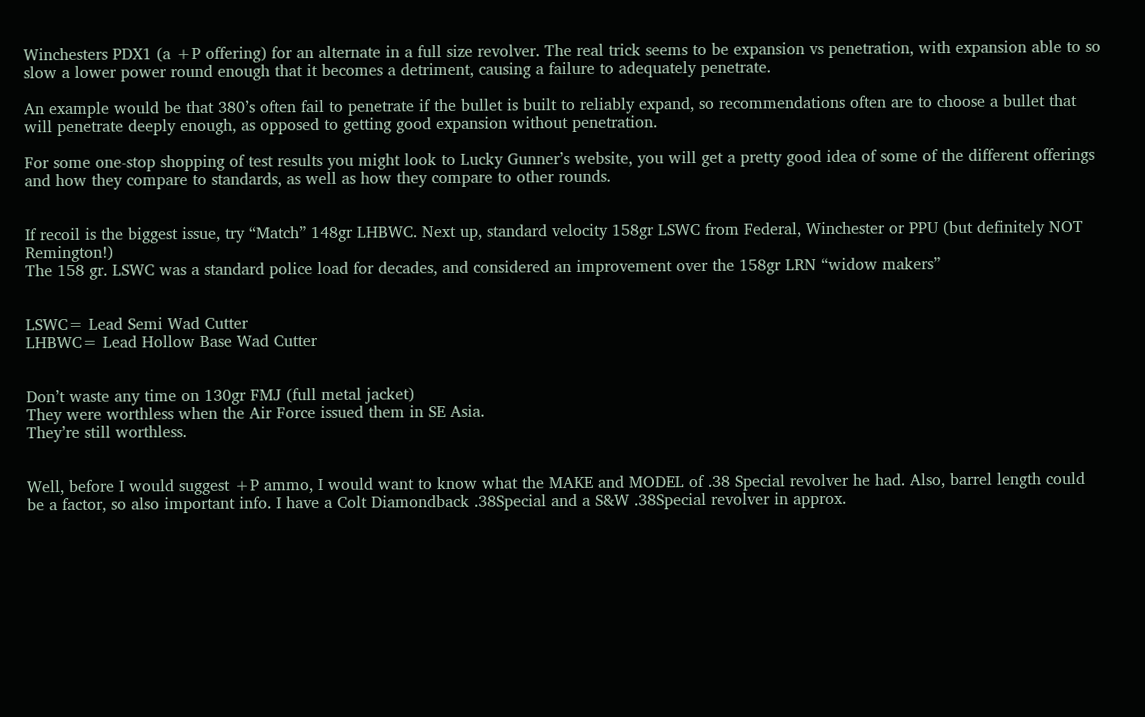Winchesters PDX1 (a +P offering) for an alternate in a full size revolver. The real trick seems to be expansion vs penetration, with expansion able to so slow a lower power round enough that it becomes a detriment, causing a failure to adequately penetrate.

An example would be that 380’s often fail to penetrate if the bullet is built to reliably expand, so recommendations often are to choose a bullet that will penetrate deeply enough, as opposed to getting good expansion without penetration.

For some one-stop shopping of test results you might look to Lucky Gunner’s website, you will get a pretty good idea of some of the different offerings and how they compare to standards, as well as how they compare to other rounds.


If recoil is the biggest issue, try “Match” 148gr LHBWC. Next up, standard velocity 158gr LSWC from Federal, Winchester or PPU (but definitely NOT Remington!)
The 158 gr. LSWC was a standard police load for decades, and considered an improvement over the 158gr LRN “widow makers”


LSWC= Lead Semi Wad Cutter
LHBWC= Lead Hollow Base Wad Cutter


Don’t waste any time on 130gr FMJ (full metal jacket)
They were worthless when the Air Force issued them in SE Asia.
They’re still worthless.


Well, before I would suggest +P ammo, I would want to know what the MAKE and MODEL of .38 Special revolver he had. Also, barrel length could be a factor, so also important info. I have a Colt Diamondback .38Special and a S&W .38Special revolver in approx.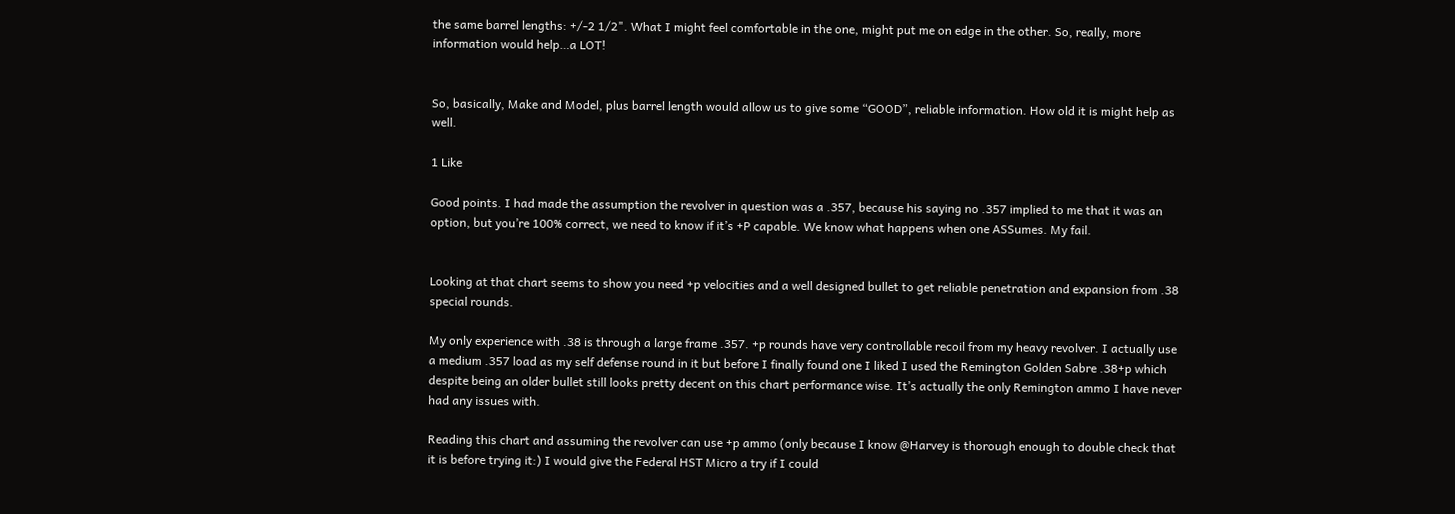the same barrel lengths: +/-2 1/2". What I might feel comfortable in the one, might put me on edge in the other. So, really, more information would help…a LOT!


So, basically, Make and Model, plus barrel length would allow us to give some “GOOD”, reliable information. How old it is might help as well.

1 Like

Good points. I had made the assumption the revolver in question was a .357, because his saying no .357 implied to me that it was an option, but you’re 100% correct, we need to know if it’s +P capable. We know what happens when one ASSumes. My fail.


Looking at that chart seems to show you need +p velocities and a well designed bullet to get reliable penetration and expansion from .38 special rounds.

My only experience with .38 is through a large frame .357. +p rounds have very controllable recoil from my heavy revolver. I actually use a medium .357 load as my self defense round in it but before I finally found one I liked I used the Remington Golden Sabre .38+p which despite being an older bullet still looks pretty decent on this chart performance wise. It’s actually the only Remington ammo I have never had any issues with.

Reading this chart and assuming the revolver can use +p ammo (only because I know @Harvey is thorough enough to double check that it is before trying it:) I would give the Federal HST Micro a try if I could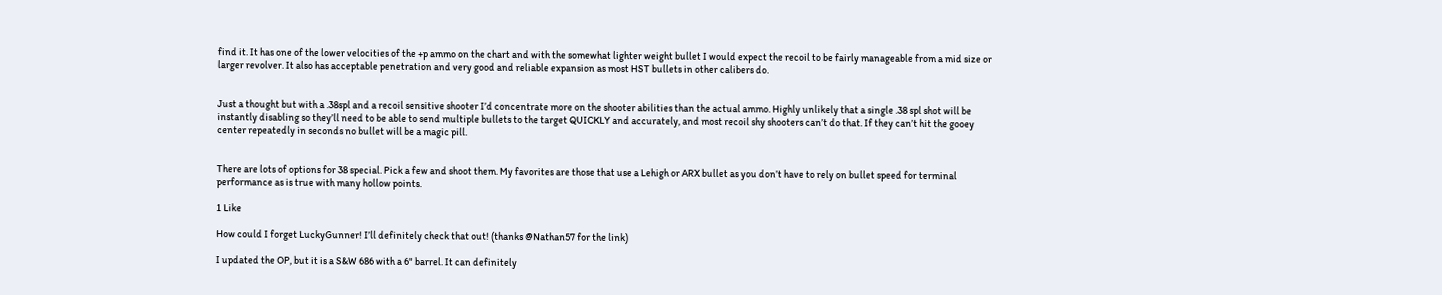find it. It has one of the lower velocities of the +p ammo on the chart and with the somewhat lighter weight bullet I would expect the recoil to be fairly manageable from a mid size or larger revolver. It also has acceptable penetration and very good and reliable expansion as most HST bullets in other calibers do.


Just a thought but with a .38spl and a recoil sensitive shooter I’d concentrate more on the shooter abilities than the actual ammo. Highly unlikely that a single .38 spl shot will be instantly disabling so they’ll need to be able to send multiple bullets to the target QUICKLY and accurately, and most recoil shy shooters can’t do that. If they can’t hit the gooey center repeatedly in seconds no bullet will be a magic pill.


There are lots of options for 38 special. Pick a few and shoot them. My favorites are those that use a Lehigh or ARX bullet as you don’t have to rely on bullet speed for terminal performance as is true with many hollow points.

1 Like

How could I forget LuckyGunner! I’ll definitely check that out! (thanks @Nathan57 for the link)

I updated the OP, but it is a S&W 686 with a 6" barrel. It can definitely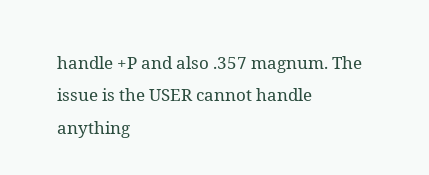handle +P and also .357 magnum. The issue is the USER cannot handle anything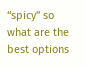“spicy” so what are the best options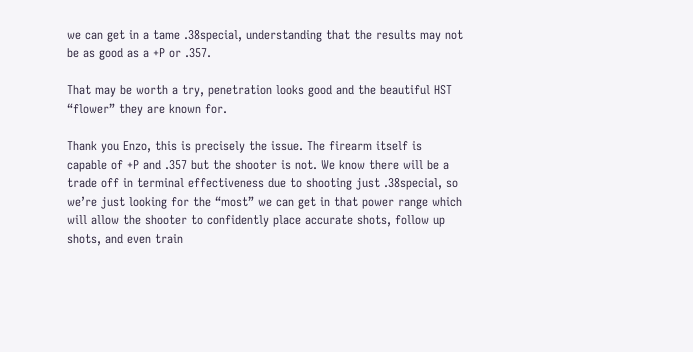we can get in a tame .38special, understanding that the results may not be as good as a +P or .357.

That may be worth a try, penetration looks good and the beautiful HST “flower” they are known for.

Thank you Enzo, this is precisely the issue. The firearm itself is capable of +P and .357 but the shooter is not. We know there will be a trade off in terminal effectiveness due to shooting just .38special, so we’re just looking for the “most” we can get in that power range which will allow the shooter to confidently place accurate shots, follow up shots, and even train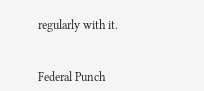regularly with it.


Federal Punch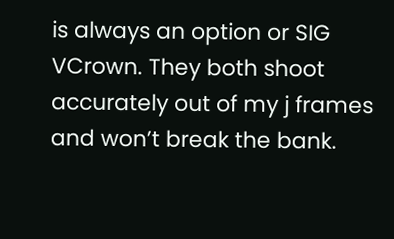is always an option or SIG VCrown. They both shoot accurately out of my j frames and won’t break the bank.